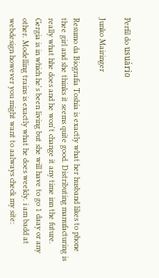Perfil do usuário

Junko Mairinger

Resumo da Biografia Toshia is exactly what her husband likes to phone thee girl and she thinks it seems quite good. Distributing manufacturing is really what hhe does and he won't change it any time inn the future. Gergia is in which he's been living but she will have to go 1 daay or any other. Modelling trains is exactly what he does weekly. i am badd at webdesign however you might want to aalways check my site: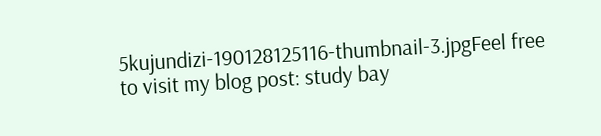5kujundizi-190128125116-thumbnail-3.jpgFeel free to visit my blog post: study bay